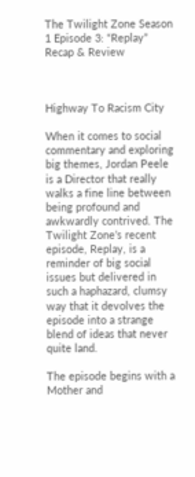The Twilight Zone Season 1 Episode 3: “Replay” Recap & Review



Highway To Racism City

When it comes to social commentary and exploring big themes, Jordan Peele is a Director that really walks a fine line between being profound and awkwardly contrived. The Twilight Zone’s recent episode, Replay, is a reminder of big social issues but delivered in such a haphazard, clumsy way that it devolves the episode into a strange blend of ideas that never quite land.

The episode begins with a Mother and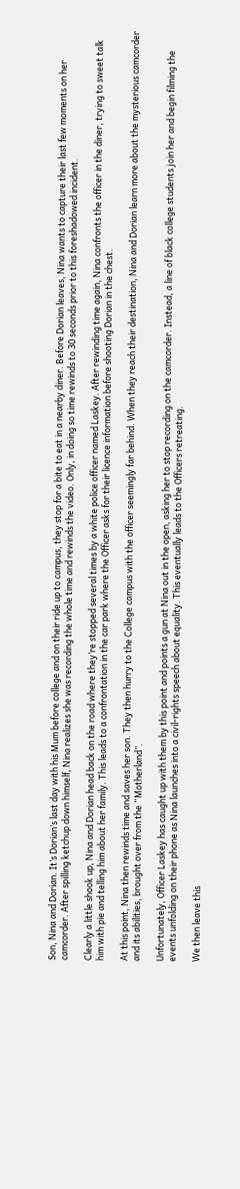Son, Nina and Dorian. It’s Dorian’s last day with his Mum before college and on their ride up to campus, they stop for a bite to eat in a nearby diner. Before Dorian leaves, Nina wants to capture their last few moments on her camcorder. After spilling ketchup down himself, Nina realizes she was recording the whole time and rewinds the video. Only, in doing so time rewinds to 30 seconds prior to this foreshadowed incident.

Clearly a little shook up, Nina and Dorian head back on the road where they’re stopped several times by a white police officer named Laskey. After rewinding time again, Nina confronts the officer in the diner, trying to sweet talk him with pie and telling him about her family. This leads to a confrontation in the car park where the Officer asks for their licence information before shooting Dorian in the chest.

At this point, Nina then rewinds time and saves her son. They then hurry to the College campus with the officer seemingly far behind. When they reach their destination, Nina and Dorian learn more about the mysterious camcorder and its abilities, brought over from the “Motherland”.

Unfortunately, Officer Laskey has caught up with them by this point and points a gun at Nina out in the open, asking her to stop recording on the camcorder. Instead, a line of black college students join her and begin filming the events unfolding on their phone as Nina launches into a civil-rights speech about equality. This eventually leads to the Officers retreating.

We then leave this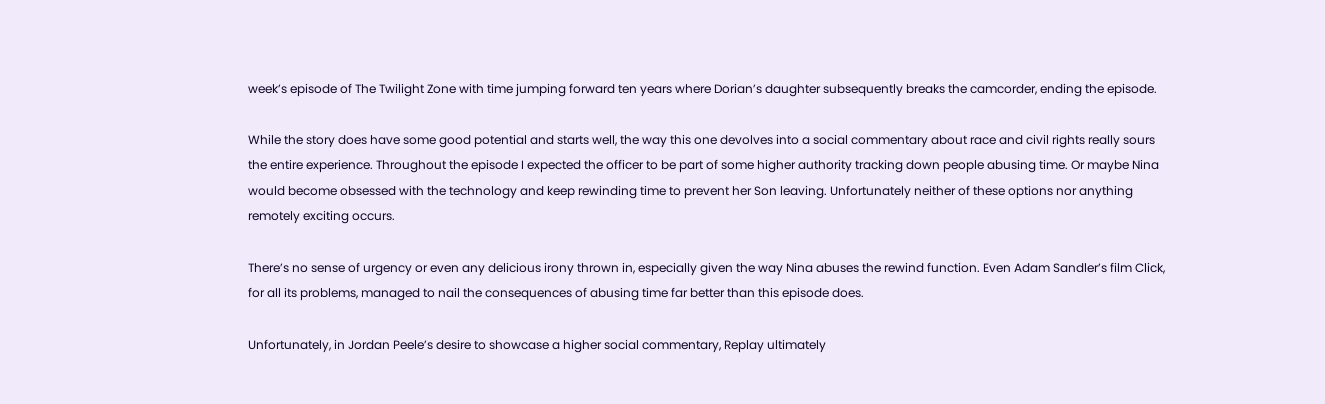week’s episode of The Twilight Zone with time jumping forward ten years where Dorian’s daughter subsequently breaks the camcorder, ending the episode.

While the story does have some good potential and starts well, the way this one devolves into a social commentary about race and civil rights really sours the entire experience. Throughout the episode I expected the officer to be part of some higher authority tracking down people abusing time. Or maybe Nina would become obsessed with the technology and keep rewinding time to prevent her Son leaving. Unfortunately neither of these options nor anything remotely exciting occurs.

There’s no sense of urgency or even any delicious irony thrown in, especially given the way Nina abuses the rewind function. Even Adam Sandler’s film Click, for all its problems, managed to nail the consequences of abusing time far better than this episode does.

Unfortunately, in Jordan Peele’s desire to showcase a higher social commentary, Replay ultimately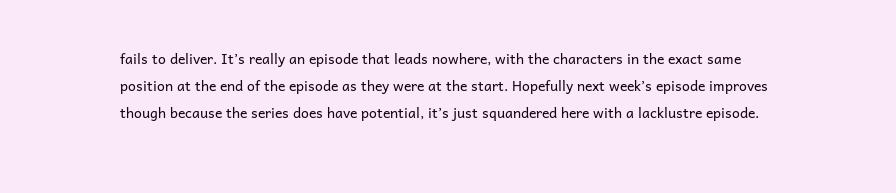fails to deliver. It’s really an episode that leads nowhere, with the characters in the exact same position at the end of the episode as they were at the start. Hopefully next week’s episode improves though because the series does have potential, it’s just squandered here with a lacklustre episode.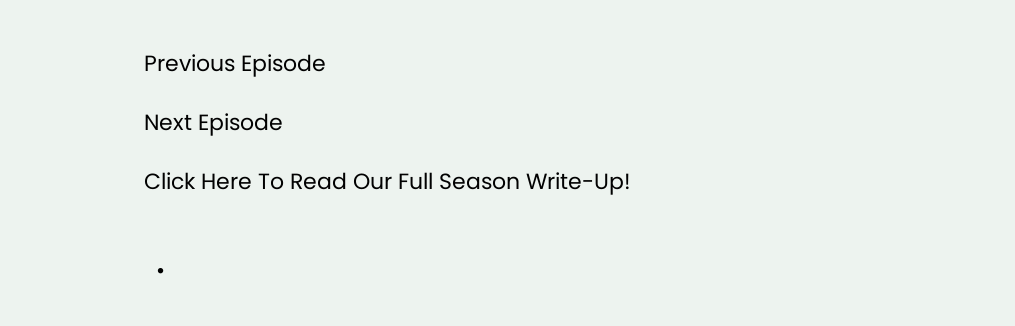Previous Episode

Next Episode

Click Here To Read Our Full Season Write-Up!


  •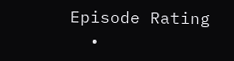Episode Rating
  •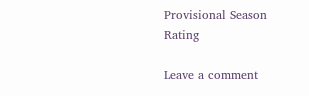Provisional Season Rating

Leave a comment